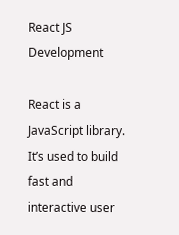React JS Development

React is a JavaScript library. It’s used to build fast and interactive user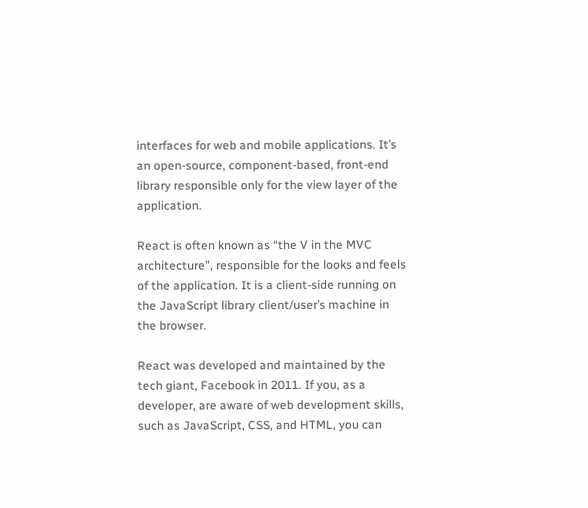interfaces for web and mobile applications. It’s an open-source, component-based, front-end library responsible only for the view layer of the application.

React is often known as “the V in the MVC architecture”, responsible for the looks and feels of the application. It is a client-side running on the JavaScript library client/user’s machine in the browser.

React was developed and maintained by the tech giant, Facebook in 2011. If you, as a developer, are aware of web development skills, such as JavaScript, CSS, and HTML, you can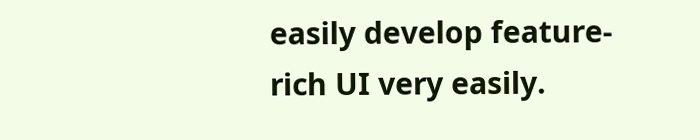easily develop feature-rich UI very easily.